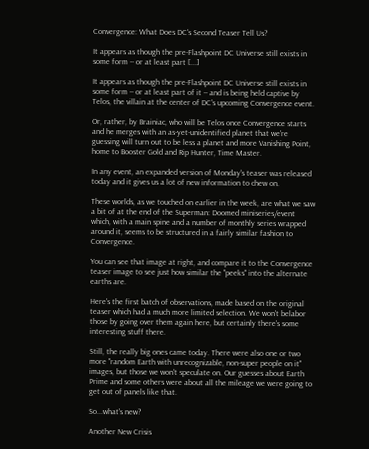Convergence: What Does DC's Second Teaser Tell Us?

It appears as though the pre-Flashpoint DC Universe still exists in some form -- or at least part [...]

It appears as though the pre-Flashpoint DC Universe still exists in some form -- or at least part of it -- and is being held captive by Telos, the villain at the center of DC's upcoming Convergence event.

Or, rather, by Brainiac, who will be Telos once Convergence starts and he merges with an as-yet-unidentified planet that we're guessing will turn out to be less a planet and more Vanishing Point, home to Booster Gold and Rip Hunter, Time Master.

In any event, an expanded version of Monday's teaser was released today and it gives us a lot of new information to chew on.

These worlds, as we touched on earlier in the week, are what we saw a bit of at the end of the Superman: Doomed miniseries/event which, with a main spine and a number of monthly series wrapped around it, seems to be structured in a fairly similar fashion to Convergence.

You can see that image at right, and compare it to the Convergence teaser image to see just how similar the "peeks" into the alternate earths are.

Here's the first batch of observations, made based on the original teaser which had a much more limited selection. We won't belabor those by going over them again here, but certainly there's some interesting stuff there.

Still, the really big ones came today. There were also one or two more "random Earth with unrecognizable, non-super people on it" images, but those we won't speculate on. Our guesses about Earth Prime and some others were about all the mileage we were going to get out of panels like that.

So...what's new?

Another New Crisis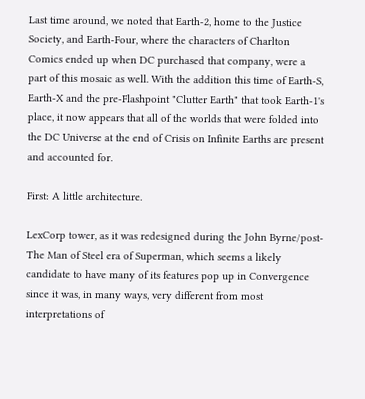Last time around, we noted that Earth-2, home to the Justice Society, and Earth-Four, where the characters of Charlton Comics ended up when DC purchased that company, were a part of this mosaic as well. With the addition this time of Earth-S, Earth-X and the pre-Flashpoint "Clutter Earth" that took Earth-1's place, it now appears that all of the worlds that were folded into the DC Universe at the end of Crisis on Infinite Earths are present and accounted for.

First: A little architecture.

LexCorp tower, as it was redesigned during the John Byrne/post-The Man of Steel era of Superman, which seems a likely candidate to have many of its features pop up in Convergence since it was, in many ways, very different from most interpretations of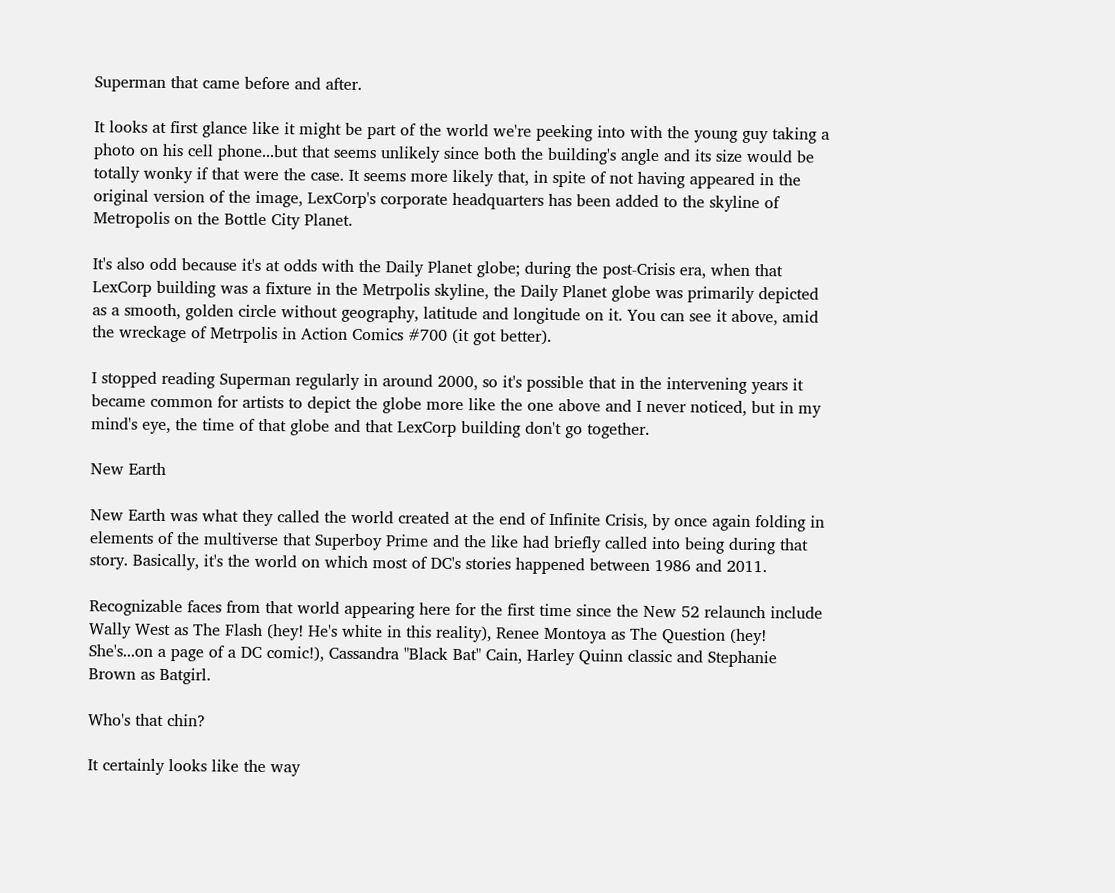Superman that came before and after.

It looks at first glance like it might be part of the world we're peeking into with the young guy taking a photo on his cell phone...but that seems unlikely since both the building's angle and its size would be totally wonky if that were the case. It seems more likely that, in spite of not having appeared in the original version of the image, LexCorp's corporate headquarters has been added to the skyline of Metropolis on the Bottle City Planet.

It's also odd because it's at odds with the Daily Planet globe; during the post-Crisis era, when that LexCorp building was a fixture in the Metrpolis skyline, the Daily Planet globe was primarily depicted as a smooth, golden circle without geography, latitude and longitude on it. You can see it above, amid the wreckage of Metrpolis in Action Comics #700 (it got better).

I stopped reading Superman regularly in around 2000, so it's possible that in the intervening years it became common for artists to depict the globe more like the one above and I never noticed, but in my mind's eye, the time of that globe and that LexCorp building don't go together.

New Earth

New Earth was what they called the world created at the end of Infinite Crisis, by once again folding in elements of the multiverse that Superboy Prime and the like had briefly called into being during that story. Basically, it's the world on which most of DC's stories happened between 1986 and 2011.

Recognizable faces from that world appearing here for the first time since the New 52 relaunch include Wally West as The Flash (hey! He's white in this reality), Renee Montoya as The Question (hey! She's...on a page of a DC comic!), Cassandra "Black Bat" Cain, Harley Quinn classic and Stephanie Brown as Batgirl.

Who's that chin?

It certainly looks like the way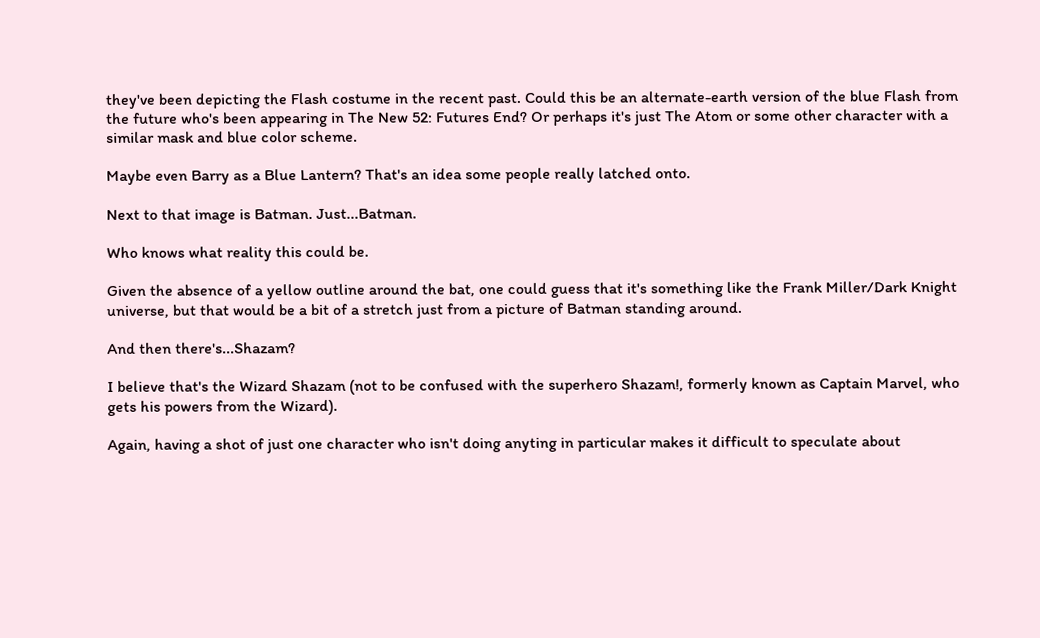they've been depicting the Flash costume in the recent past. Could this be an alternate-earth version of the blue Flash from the future who's been appearing in The New 52: Futures End? Or perhaps it's just The Atom or some other character with a similar mask and blue color scheme.

Maybe even Barry as a Blue Lantern? That's an idea some people really latched onto.

Next to that image is Batman. Just...Batman.

Who knows what reality this could be.

Given the absence of a yellow outline around the bat, one could guess that it's something like the Frank Miller/Dark Knight universe, but that would be a bit of a stretch just from a picture of Batman standing around.

And then there's...Shazam?

I believe that's the Wizard Shazam (not to be confused with the superhero Shazam!, formerly known as Captain Marvel, who gets his powers from the Wizard).

Again, having a shot of just one character who isn't doing anyting in particular makes it difficult to speculate about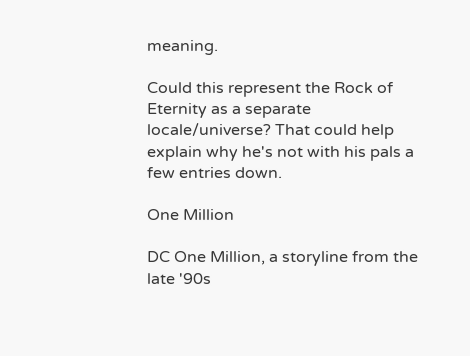meaning.

Could this represent the Rock of Eternity as a separate locale/universe? That could help explain why he's not with his pals a few entries down.

One Million

DC One Million, a storyline from the late '90s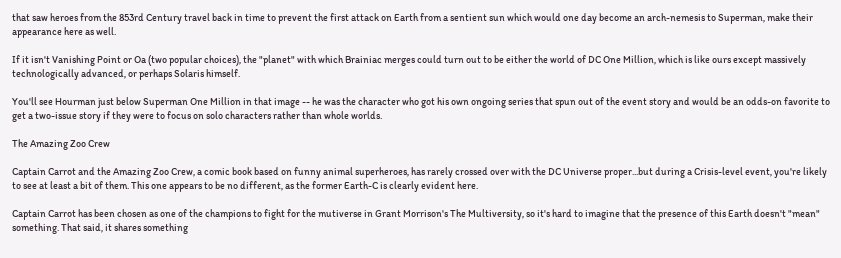that saw heroes from the 853rd Century travel back in time to prevent the first attack on Earth from a sentient sun which would one day become an arch-nemesis to Superman, make their appearance here as well.

If it isn't Vanishing Point or Oa (two popular choices), the "planet" with which Brainiac merges could turn out to be either the world of DC One Million, which is like ours except massively technologically advanced, or perhaps Solaris himself.

You'll see Hourman just below Superman One Million in that image -- he was the character who got his own ongoing series that spun out of the event story and would be an odds-on favorite to get a two-issue story if they were to focus on solo characters rather than whole worlds.

The Amazing Zoo Crew

Captain Carrot and the Amazing Zoo Crew, a comic book based on funny animal superheroes, has rarely crossed over with the DC Universe proper...but during a Crisis-level event, you're likely to see at least a bit of them. This one appears to be no different, as the former Earth-C is clearly evident here.

Captain Carrot has been chosen as one of the champions to fight for the mutiverse in Grant Morrison's The Multiversity, so it's hard to imagine that the presence of this Earth doesn't "mean" something. That said, it shares something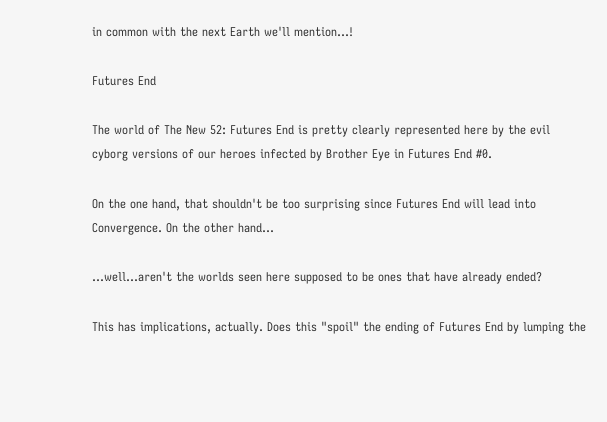in common with the next Earth we'll mention...!

Futures End

The world of The New 52: Futures End is pretty clearly represented here by the evil cyborg versions of our heroes infected by Brother Eye in Futures End #0.

On the one hand, that shouldn't be too surprising since Futures End will lead into Convergence. On the other hand...

...well...aren't the worlds seen here supposed to be ones that have already ended?

This has implications, actually. Does this "spoil" the ending of Futures End by lumping the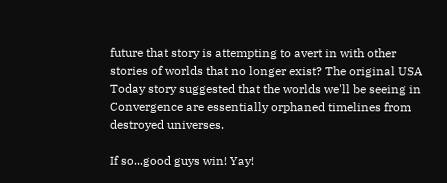future that story is attempting to avert in with other stories of worlds that no longer exist? The original USA Today story suggested that the worlds we'll be seeing in Convergence are essentially orphaned timelines from destroyed universes.

If so...good guys win! Yay!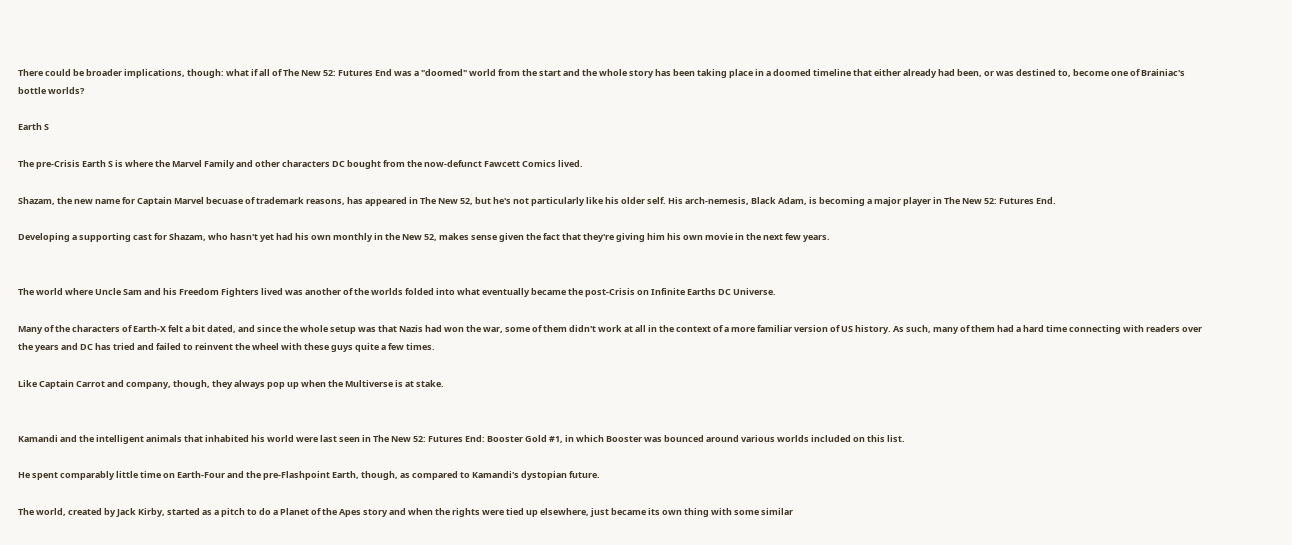There could be broader implications, though: what if all of The New 52: Futures End was a "doomed" world from the start and the whole story has been taking place in a doomed timeline that either already had been, or was destined to, become one of Brainiac's bottle worlds?

Earth S

The pre-Crisis Earth S is where the Marvel Family and other characters DC bought from the now-defunct Fawcett Comics lived.

Shazam, the new name for Captain Marvel becuase of trademark reasons, has appeared in The New 52, but he's not particularly like his older self. His arch-nemesis, Black Adam, is becoming a major player in The New 52: Futures End.

Developing a supporting cast for Shazam, who hasn't yet had his own monthly in the New 52, makes sense given the fact that they're giving him his own movie in the next few years.


The world where Uncle Sam and his Freedom Fighters lived was another of the worlds folded into what eventually became the post-Crisis on Infinite Earths DC Universe.

Many of the characters of Earth-X felt a bit dated, and since the whole setup was that Nazis had won the war, some of them didn't work at all in the context of a more familiar version of US history. As such, many of them had a hard time connecting with readers over the years and DC has tried and failed to reinvent the wheel with these guys quite a few times.

Like Captain Carrot and company, though, they always pop up when the Multiverse is at stake.


Kamandi and the intelligent animals that inhabited his world were last seen in The New 52: Futures End: Booster Gold #1, in which Booster was bounced around various worlds included on this list.

He spent comparably little time on Earth-Four and the pre-Flashpoint Earth, though, as compared to Kamandi's dystopian future.

The world, created by Jack Kirby, started as a pitch to do a Planet of the Apes story and when the rights were tied up elsewhere, just became its own thing with some similar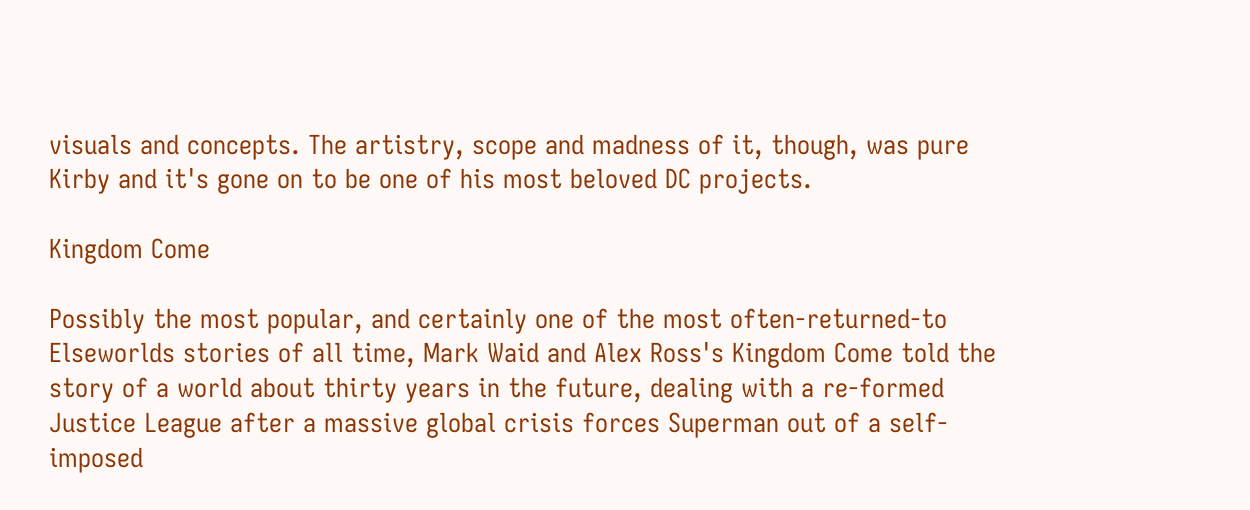visuals and concepts. The artistry, scope and madness of it, though, was pure Kirby and it's gone on to be one of his most beloved DC projects.

Kingdom Come

Possibly the most popular, and certainly one of the most often-returned-to Elseworlds stories of all time, Mark Waid and Alex Ross's Kingdom Come told the story of a world about thirty years in the future, dealing with a re-formed Justice League after a massive global crisis forces Superman out of a self-imposed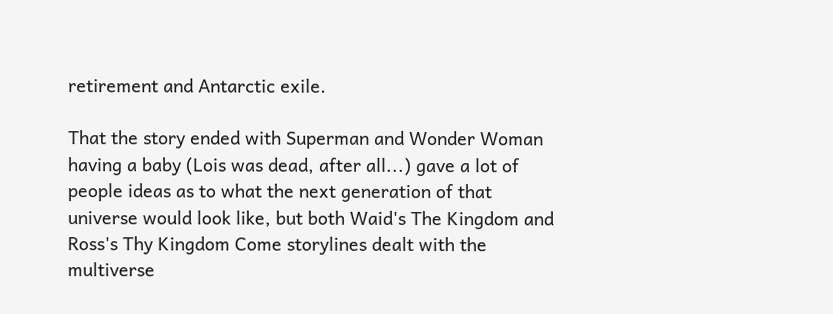retirement and Antarctic exile.

That the story ended with Superman and Wonder Woman having a baby (Lois was dead, after all...) gave a lot of people ideas as to what the next generation of that universe would look like, but both Waid's The Kingdom and Ross's Thy Kingdom Come storylines dealt with the multiverse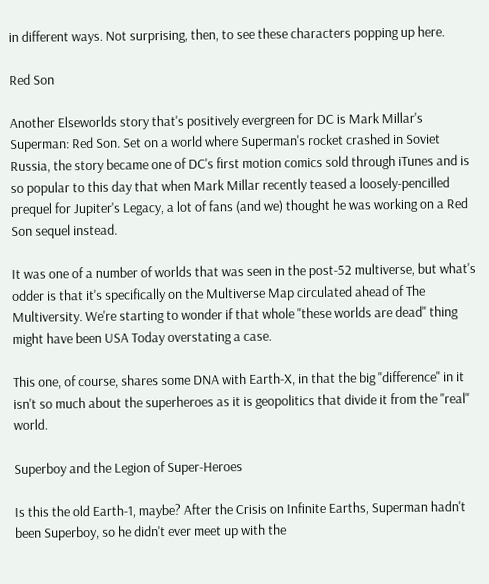in different ways. Not surprising, then, to see these characters popping up here.

Red Son

Another Elseworlds story that's positively evergreen for DC is Mark Millar's Superman: Red Son. Set on a world where Superman's rocket crashed in Soviet Russia, the story became one of DC's first motion comics sold through iTunes and is so popular to this day that when Mark Millar recently teased a loosely-pencilled prequel for Jupiter's Legacy, a lot of fans (and we) thought he was working on a Red Son sequel instead.

It was one of a number of worlds that was seen in the post-52 multiverse, but what's odder is that it's specifically on the Multiverse Map circulated ahead of The Multiversity. We're starting to wonder if that whole "these worlds are dead" thing might have been USA Today overstating a case.

This one, of course, shares some DNA with Earth-X, in that the big "difference" in it isn't so much about the superheroes as it is geopolitics that divide it from the "real" world.

Superboy and the Legion of Super-Heroes

Is this the old Earth-1, maybe? After the Crisis on Infinite Earths, Superman hadn't been Superboy, so he didn't ever meet up with the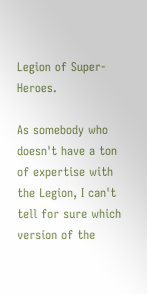Legion of Super-Heroes.

As somebody who doesn't have a ton of expertise with the Legion, I can't tell for sure which version of the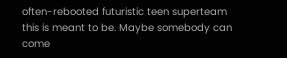often-rebooted futuristic teen superteam this is meant to be. Maybe somebody can come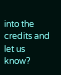into the credits and let us know?